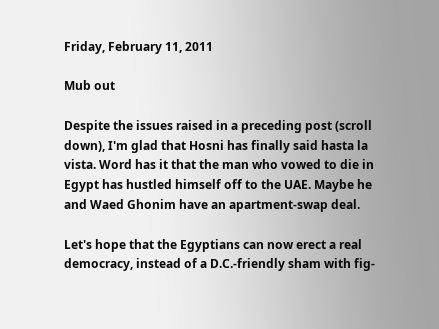Friday, February 11, 2011

Mub out

Despite the issues raised in a preceding post (scroll down), I'm glad that Hosni has finally said hasta la vista. Word has it that the man who vowed to die in Egypt has hustled himself off to the UAE. Maybe he and Waed Ghonim have an apartment-swap deal.

Let's hope that the Egyptians can now erect a real democracy, instead of a D.C.-friendly sham with fig-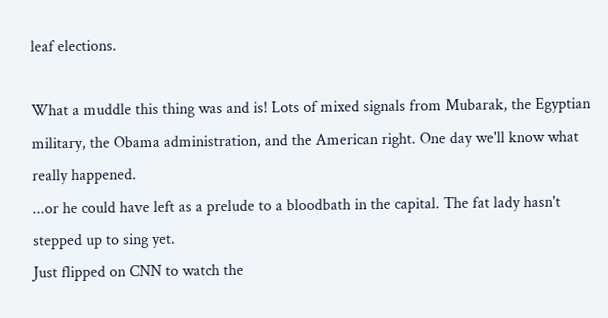leaf elections.

What a muddle this thing was and is! Lots of mixed signals from Mubarak, the Egyptian military, the Obama administration, and the American right. One day we'll know what really happened.
...or he could have left as a prelude to a bloodbath in the capital. The fat lady hasn't stepped up to sing yet.
Just flipped on CNN to watch the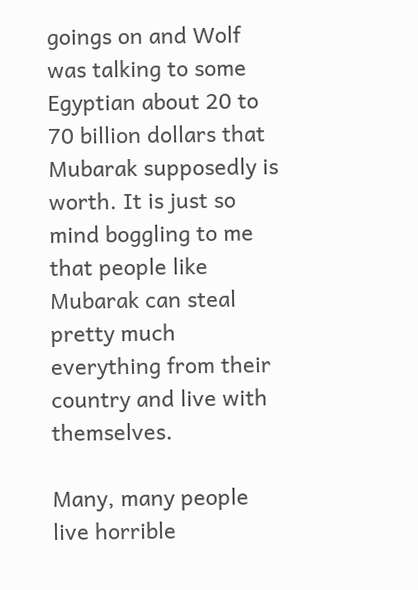goings on and Wolf was talking to some Egyptian about 20 to 70 billion dollars that Mubarak supposedly is worth. It is just so mind boggling to me that people like Mubarak can steal pretty much everything from their country and live with themselves.

Many, many people live horrible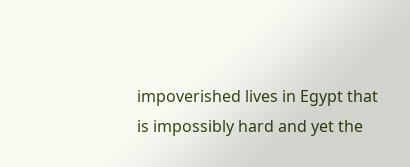impoverished lives in Egypt that is impossibly hard and yet the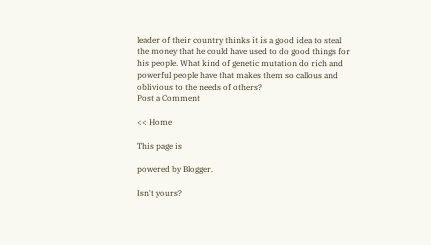leader of their country thinks it is a good idea to steal the money that he could have used to do good things for his people. What kind of genetic mutation do rich and powerful people have that makes them so callous and oblivious to the needs of others?
Post a Comment

<< Home

This page is

powered by Blogger.

Isn't yours?